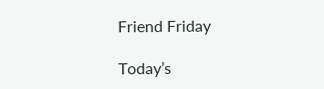Friend Friday

Today’s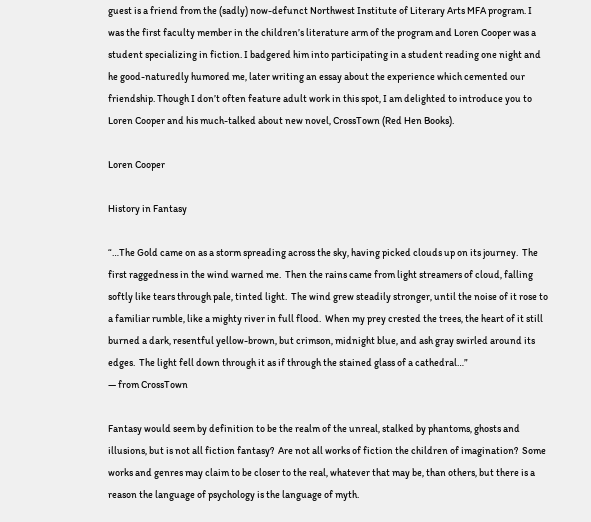guest is a friend from the (sadly) now-defunct Northwest Institute of Literary Arts MFA program. I was the first faculty member in the children’s literature arm of the program and Loren Cooper was a student specializing in fiction. I badgered him into participating in a student reading one night and he good-naturedly humored me, later writing an essay about the experience which cemented our friendship. Though I don’t often feature adult work in this spot, I am delighted to introduce you to Loren Cooper and his much-talked about new novel, CrossTown (Red Hen Books).

Loren Cooper

History in Fantasy

“…The Gold came on as a storm spreading across the sky, having picked clouds up on its journey.  The first raggedness in the wind warned me.  Then the rains came from light streamers of cloud, falling softly like tears through pale, tinted light.  The wind grew steadily stronger, until the noise of it rose to a familiar rumble, like a mighty river in full flood.  When my prey crested the trees, the heart of it still burned a dark, resentful yellow-brown, but crimson, midnight blue, and ash gray swirled around its edges.  The light fell down through it as if through the stained glass of a cathedral…”
— from CrossTown

Fantasy would seem by definition to be the realm of the unreal, stalked by phantoms, ghosts and illusions, but is not all fiction fantasy?  Are not all works of fiction the children of imagination?  Some works and genres may claim to be closer to the real, whatever that may be, than others, but there is a reason the language of psychology is the language of myth.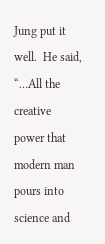Jung put it well.  He said, “…All the creative power that modern man pours into science and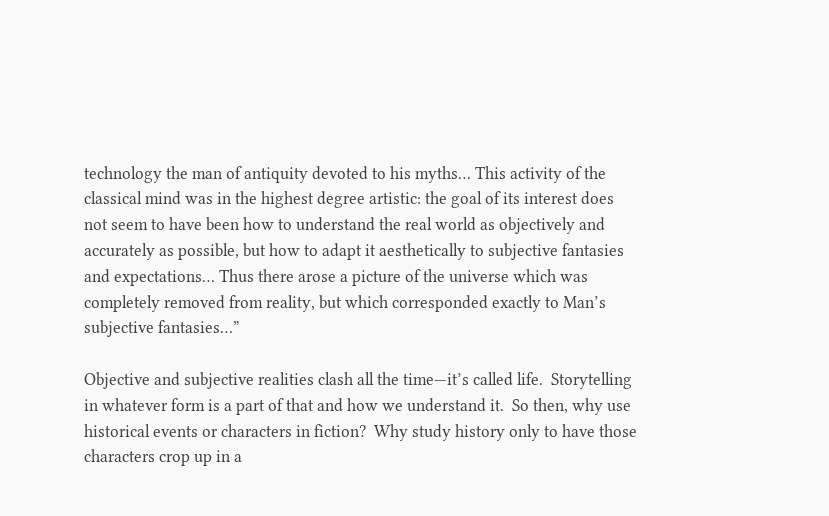technology the man of antiquity devoted to his myths… This activity of the classical mind was in the highest degree artistic: the goal of its interest does not seem to have been how to understand the real world as objectively and accurately as possible, but how to adapt it aesthetically to subjective fantasies and expectations… Thus there arose a picture of the universe which was completely removed from reality, but which corresponded exactly to Man’s subjective fantasies…”

Objective and subjective realities clash all the time—it’s called life.  Storytelling in whatever form is a part of that and how we understand it.  So then, why use historical events or characters in fiction?  Why study history only to have those characters crop up in a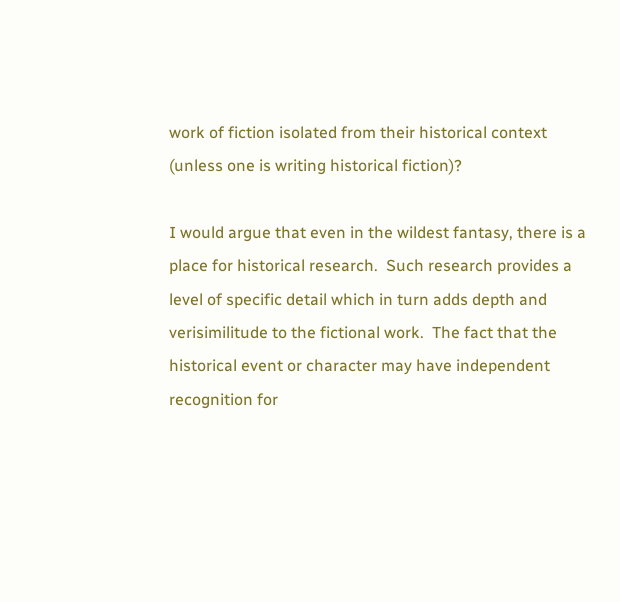work of fiction isolated from their historical context (unless one is writing historical fiction)?

I would argue that even in the wildest fantasy, there is a place for historical research.  Such research provides a level of specific detail which in turn adds depth and verisimilitude to the fictional work.  The fact that the historical event or character may have independent recognition for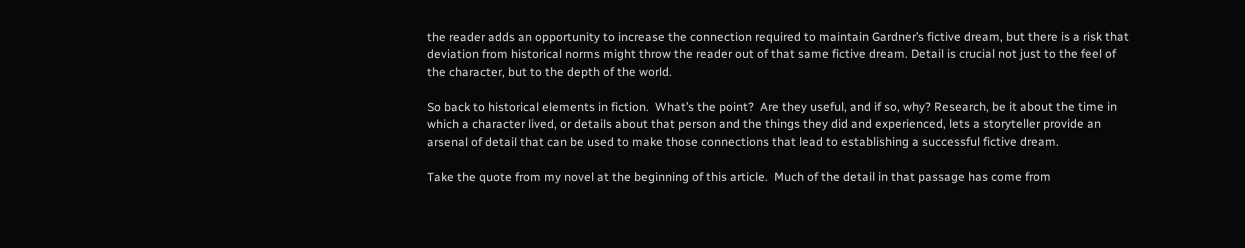the reader adds an opportunity to increase the connection required to maintain Gardner’s fictive dream, but there is a risk that deviation from historical norms might throw the reader out of that same fictive dream. Detail is crucial not just to the feel of the character, but to the depth of the world.

So back to historical elements in fiction.  What’s the point?  Are they useful, and if so, why? Research, be it about the time in which a character lived, or details about that person and the things they did and experienced, lets a storyteller provide an arsenal of detail that can be used to make those connections that lead to establishing a successful fictive dream.

Take the quote from my novel at the beginning of this article.  Much of the detail in that passage has come from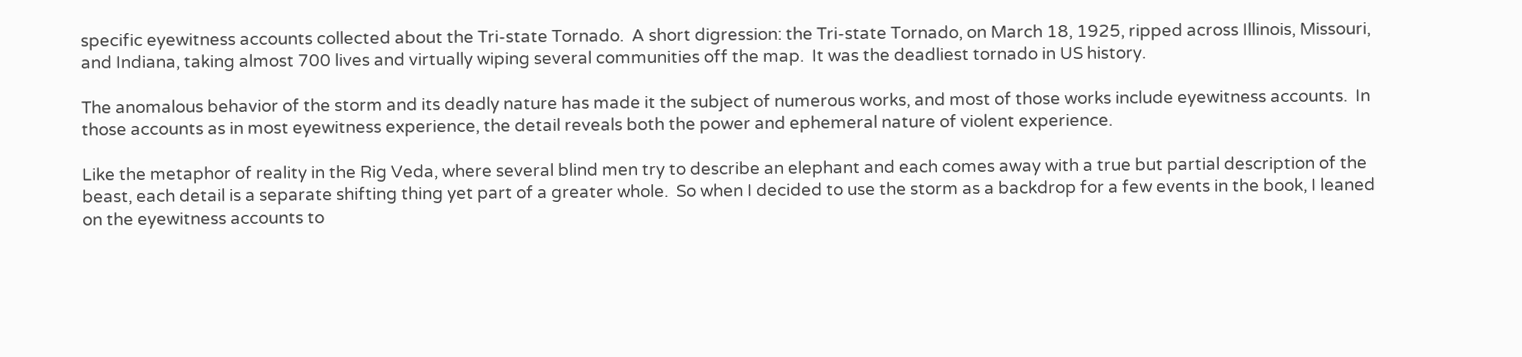specific eyewitness accounts collected about the Tri-state Tornado.  A short digression: the Tri-state Tornado, on March 18, 1925, ripped across Illinois, Missouri, and Indiana, taking almost 700 lives and virtually wiping several communities off the map.  It was the deadliest tornado in US history.

The anomalous behavior of the storm and its deadly nature has made it the subject of numerous works, and most of those works include eyewitness accounts.  In those accounts as in most eyewitness experience, the detail reveals both the power and ephemeral nature of violent experience.

Like the metaphor of reality in the Rig Veda, where several blind men try to describe an elephant and each comes away with a true but partial description of the beast, each detail is a separate shifting thing yet part of a greater whole.  So when I decided to use the storm as a backdrop for a few events in the book, I leaned on the eyewitness accounts to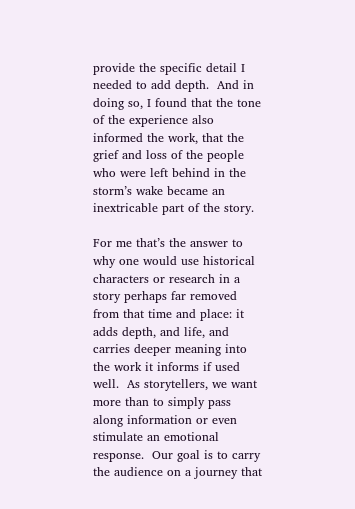provide the specific detail I needed to add depth.  And in doing so, I found that the tone of the experience also informed the work, that the grief and loss of the people who were left behind in the storm’s wake became an inextricable part of the story.

For me that’s the answer to why one would use historical characters or research in a story perhaps far removed from that time and place: it adds depth, and life, and carries deeper meaning into the work it informs if used well.  As storytellers, we want more than to simply pass along information or even stimulate an emotional response.  Our goal is to carry the audience on a journey that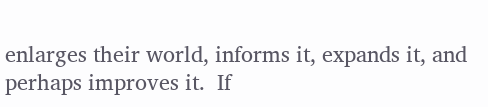enlarges their world, informs it, expands it, and perhaps improves it.  If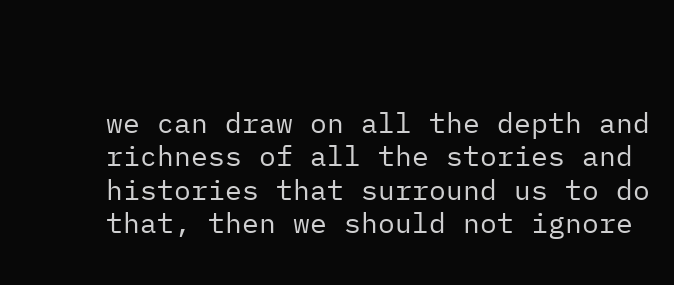we can draw on all the depth and richness of all the stories and histories that surround us to do that, then we should not ignore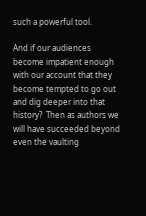such a powerful tool.

And if our audiences become impatient enough with our account that they become tempted to go out and dig deeper into that history?  Then as authors we will have succeeded beyond even the vaulting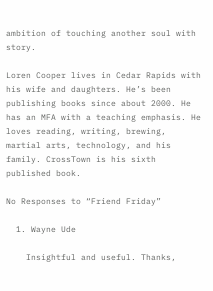ambition of touching another soul with story.

Loren Cooper lives in Cedar Rapids with his wife and daughters. He’s been publishing books since about 2000. He has an MFA with a teaching emphasis. He loves reading, writing, brewing, martial arts, technology, and his family. CrossTown is his sixth published book.

No Responses to “Friend Friday”

  1. Wayne Ude

    Insightful and useful. Thanks,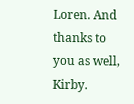Loren. And thanks to you as well, Kirby.